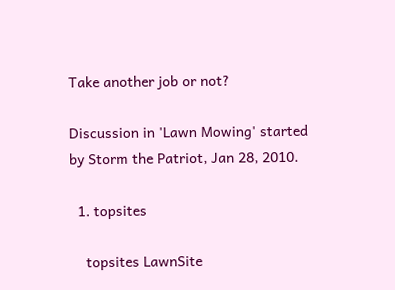Take another job or not?

Discussion in 'Lawn Mowing' started by Storm the Patriot, Jan 28, 2010.

  1. topsites

    topsites LawnSite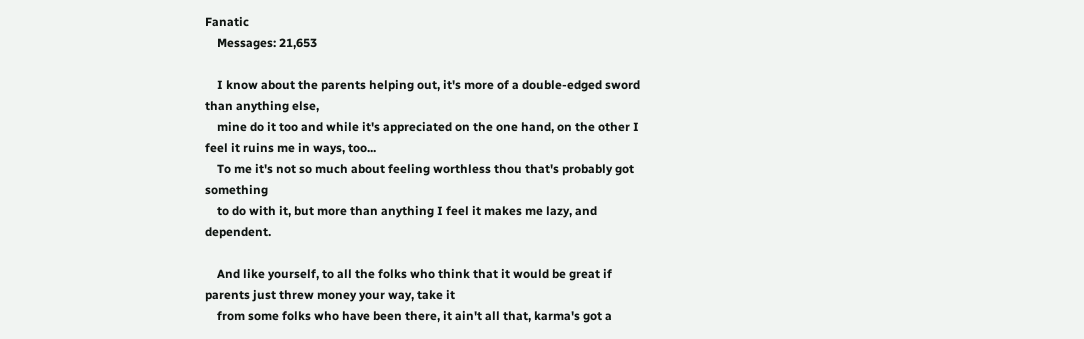Fanatic
    Messages: 21,653

    I know about the parents helping out, it's more of a double-edged sword than anything else,
    mine do it too and while it's appreciated on the one hand, on the other I feel it ruins me in ways, too...
    To me it's not so much about feeling worthless thou that's probably got something
    to do with it, but more than anything I feel it makes me lazy, and dependent.

    And like yourself, to all the folks who think that it would be great if parents just threw money your way, take it
    from some folks who have been there, it ain't all that, karma's got a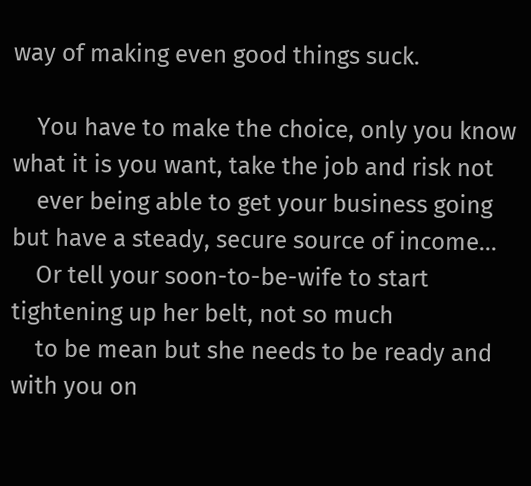way of making even good things suck.

    You have to make the choice, only you know what it is you want, take the job and risk not
    ever being able to get your business going but have a steady, secure source of income...
    Or tell your soon-to-be-wife to start tightening up her belt, not so much
    to be mean but she needs to be ready and with you on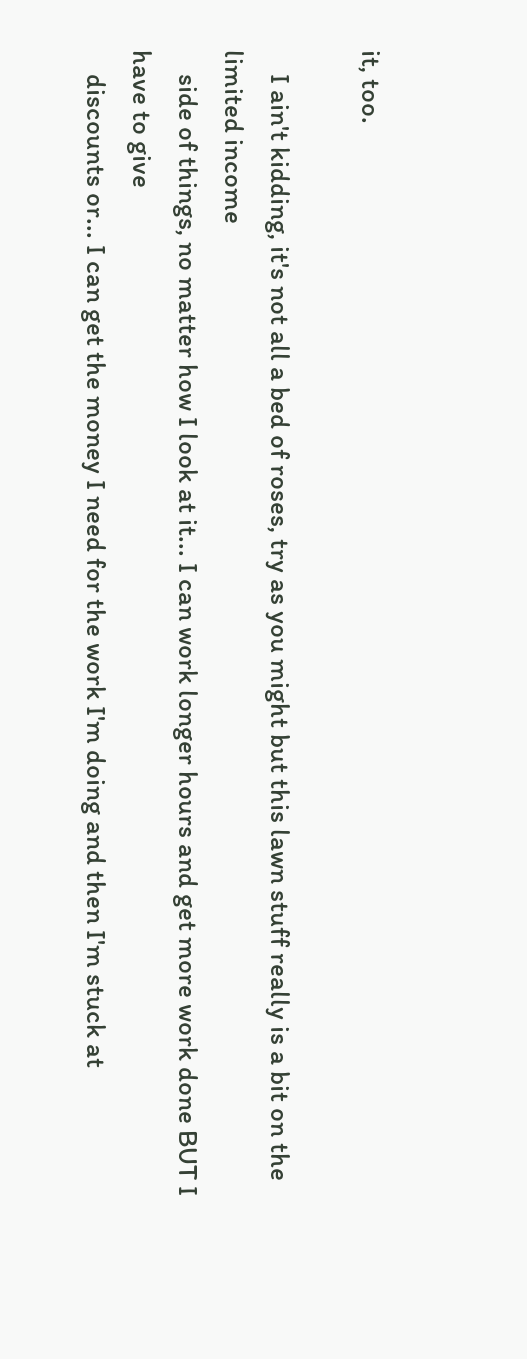it, too.

    I ain't kidding, it's not all a bed of roses, try as you might but this lawn stuff really is a bit on the limited income
    side of things, no matter how I look at it... I can work longer hours and get more work done BUT I have to give
    discounts or... I can get the money I need for the work I'm doing and then I'm stuck at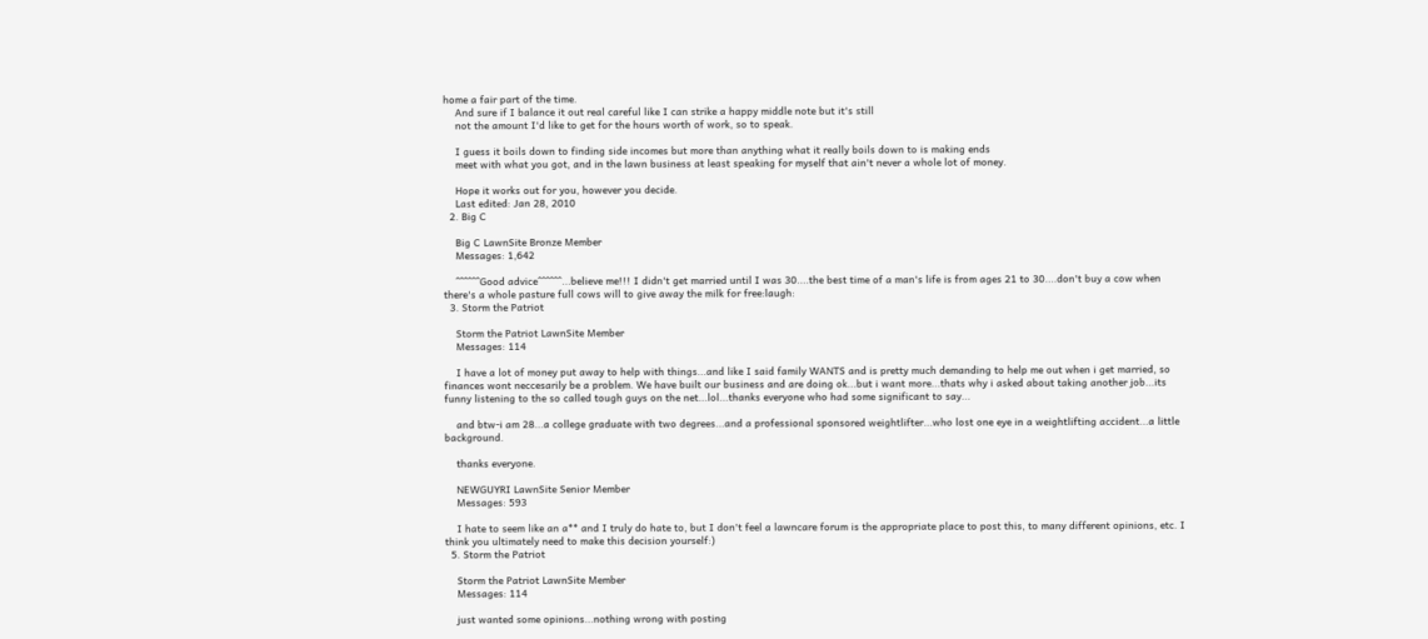home a fair part of the time.
    And sure if I balance it out real careful like I can strike a happy middle note but it's still
    not the amount I'd like to get for the hours worth of work, so to speak.

    I guess it boils down to finding side incomes but more than anything what it really boils down to is making ends
    meet with what you got, and in the lawn business at least speaking for myself that ain't never a whole lot of money.

    Hope it works out for you, however you decide.
    Last edited: Jan 28, 2010
  2. Big C

    Big C LawnSite Bronze Member
    Messages: 1,642

    ^^^^^^Good advice^^^^^^...believe me!!! I didn't get married until I was 30....the best time of a man's life is from ages 21 to 30....don't buy a cow when there's a whole pasture full cows will to give away the milk for free:laugh:
  3. Storm the Patriot

    Storm the Patriot LawnSite Member
    Messages: 114

    I have a lot of money put away to help with things...and like I said family WANTS and is pretty much demanding to help me out when i get married, so finances wont neccesarily be a problem. We have built our business and are doing ok...but i want more...thats why i asked about taking another job...its funny listening to the so called tough guys on the net...lol...thanks everyone who had some significant to say...

    and btw-i am 28...a college graduate with two degrees...and a professional sponsored weightlifter...who lost one eye in a weightlifting accident...a little background.

    thanks everyone.

    NEWGUYRI LawnSite Senior Member
    Messages: 593

    I hate to seem like an a** and I truly do hate to, but I don't feel a lawncare forum is the appropriate place to post this, to many different opinions, etc. I think you ultimately need to make this decision yourself:)
  5. Storm the Patriot

    Storm the Patriot LawnSite Member
    Messages: 114

    just wanted some opinions...nothing wrong with posting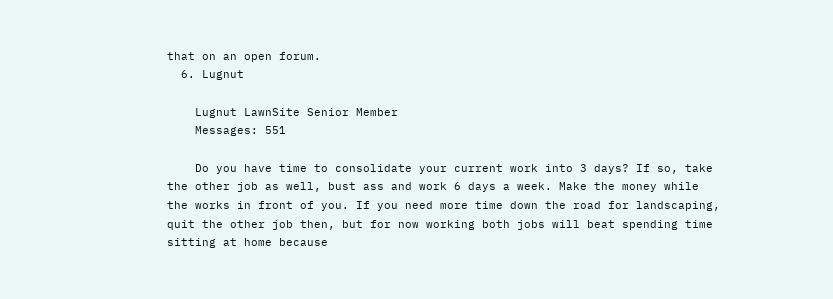that on an open forum.
  6. Lugnut

    Lugnut LawnSite Senior Member
    Messages: 551

    Do you have time to consolidate your current work into 3 days? If so, take the other job as well, bust ass and work 6 days a week. Make the money while the works in front of you. If you need more time down the road for landscaping, quit the other job then, but for now working both jobs will beat spending time sitting at home because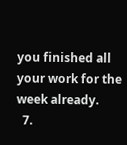you finished all your work for the week already.
  7.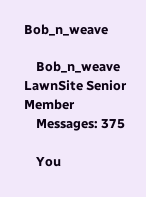Bob_n_weave

    Bob_n_weave LawnSite Senior Member
    Messages: 375

    You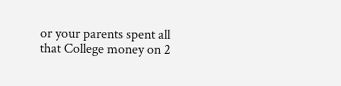or your parents spent all that College money on 2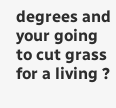degrees and your going to cut grass for a living ?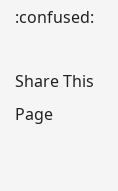:confused:

Share This Page